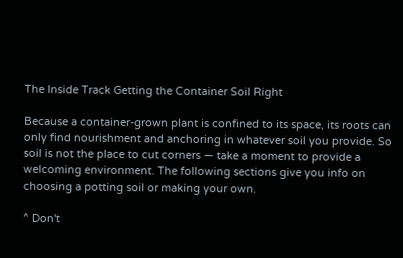The Inside Track Getting the Container Soil Right

Because a container-grown plant is confined to its space, its roots can only find nourishment and anchoring in whatever soil you provide. So soil is not the place to cut corners — take a moment to provide a welcoming environment. The following sections give you info on choosing a potting soil or making your own.

^ Don't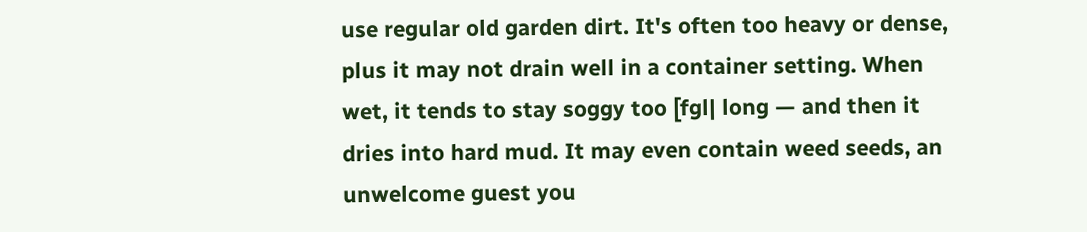use regular old garden dirt. It's often too heavy or dense, plus it may not drain well in a container setting. When wet, it tends to stay soggy too [fgl| long — and then it dries into hard mud. It may even contain weed seeds, an unwelcome guest you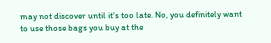may not discover until it's too late. No, you definitely want to use those bags you buy at the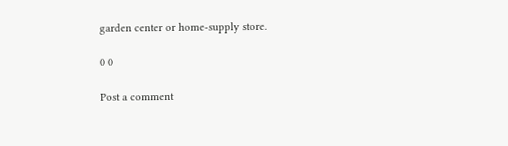garden center or home-supply store.

0 0

Post a comment